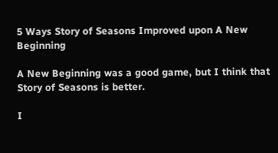5 Ways Story of Seasons Improved upon A New Beginning

A New Beginning was a good game, but I think that Story of Seasons is better.

I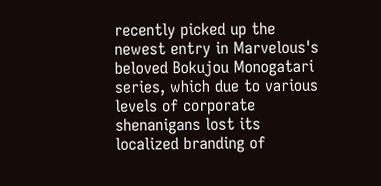recently picked up the newest entry in Marvelous's beloved Bokujou Monogatari series, which due to various levels of corporate shenanigans lost its localized branding of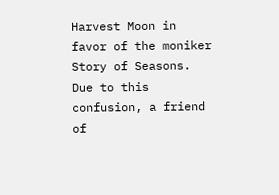Harvest Moon in favor of the moniker Story of Seasons. Due to this confusion, a friend of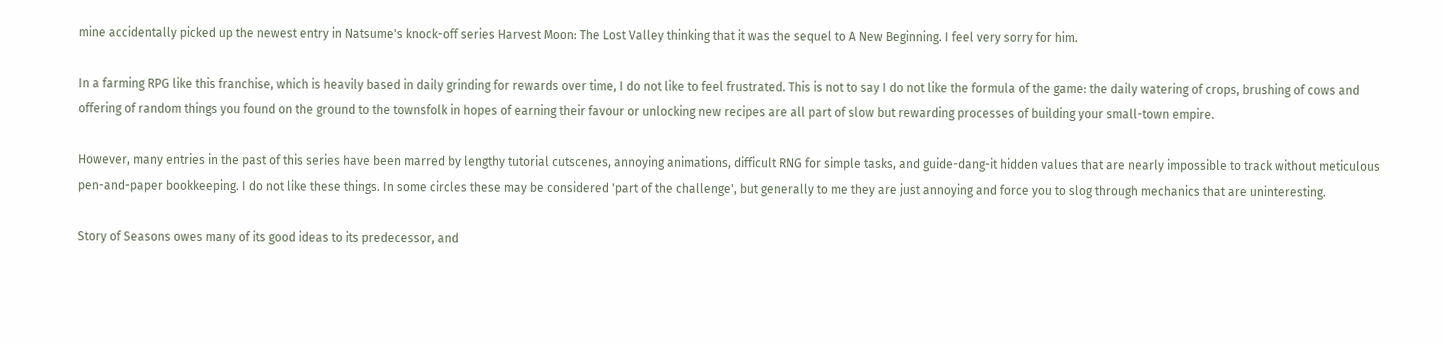mine accidentally picked up the newest entry in Natsume's knock-off series Harvest Moon: The Lost Valley thinking that it was the sequel to A New Beginning. I feel very sorry for him.

In a farming RPG like this franchise, which is heavily based in daily grinding for rewards over time, I do not like to feel frustrated. This is not to say I do not like the formula of the game: the daily watering of crops, brushing of cows and offering of random things you found on the ground to the townsfolk in hopes of earning their favour or unlocking new recipes are all part of slow but rewarding processes of building your small-town empire.

However, many entries in the past of this series have been marred by lengthy tutorial cutscenes, annoying animations, difficult RNG for simple tasks, and guide-dang-it hidden values that are nearly impossible to track without meticulous pen-and-paper bookkeeping. I do not like these things. In some circles these may be considered 'part of the challenge', but generally to me they are just annoying and force you to slog through mechanics that are uninteresting.

Story of Seasons owes many of its good ideas to its predecessor, and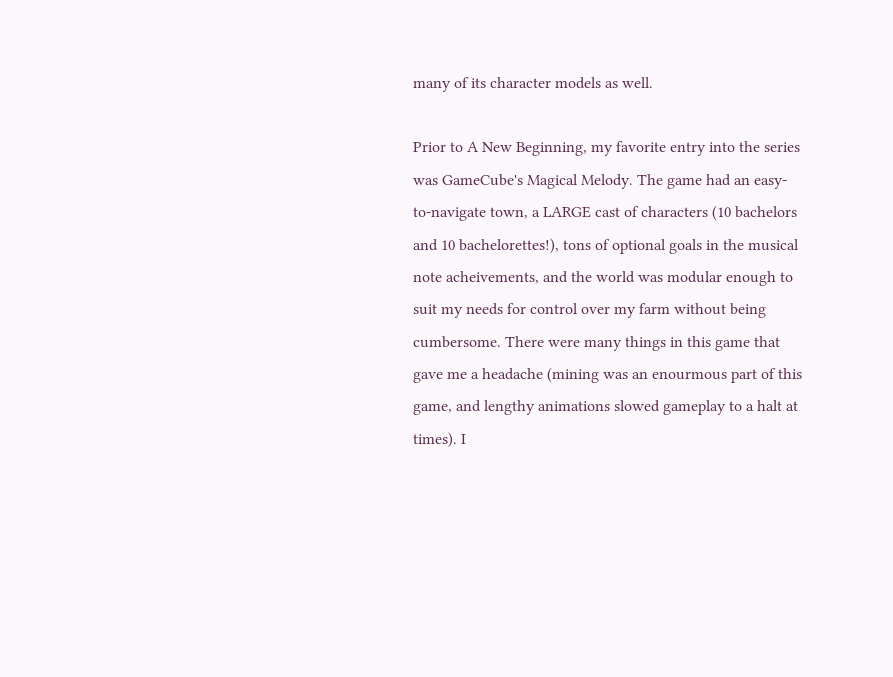many of its character models as well.

Prior to A New Beginning, my favorite entry into the series was GameCube's Magical Melody. The game had an easy-to-navigate town, a LARGE cast of characters (10 bachelors and 10 bachelorettes!), tons of optional goals in the musical note acheivements, and the world was modular enough to suit my needs for control over my farm without being cumbersome. There were many things in this game that gave me a headache (mining was an enourmous part of this game, and lengthy animations slowed gameplay to a halt at times). I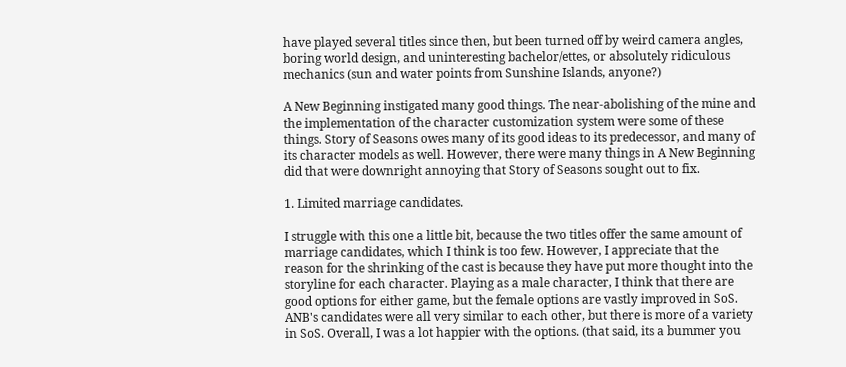have played several titles since then, but been turned off by weird camera angles, boring world design, and uninteresting bachelor/ettes, or absolutely ridiculous mechanics (sun and water points from Sunshine Islands, anyone?)

A New Beginning instigated many good things. The near-abolishing of the mine and the implementation of the character customization system were some of these things. Story of Seasons owes many of its good ideas to its predecessor, and many of its character models as well. However, there were many things in A New Beginning did that were downright annoying that Story of Seasons sought out to fix.

1. Limited marriage candidates.

I struggle with this one a little bit, because the two titles offer the same amount of marriage candidates, which I think is too few. However, I appreciate that the reason for the shrinking of the cast is because they have put more thought into the storyline for each character. Playing as a male character, I think that there are good options for either game, but the female options are vastly improved in SoS. ANB's candidates were all very similar to each other, but there is more of a variety in SoS. Overall, I was a lot happier with the options. (that said, its a bummer you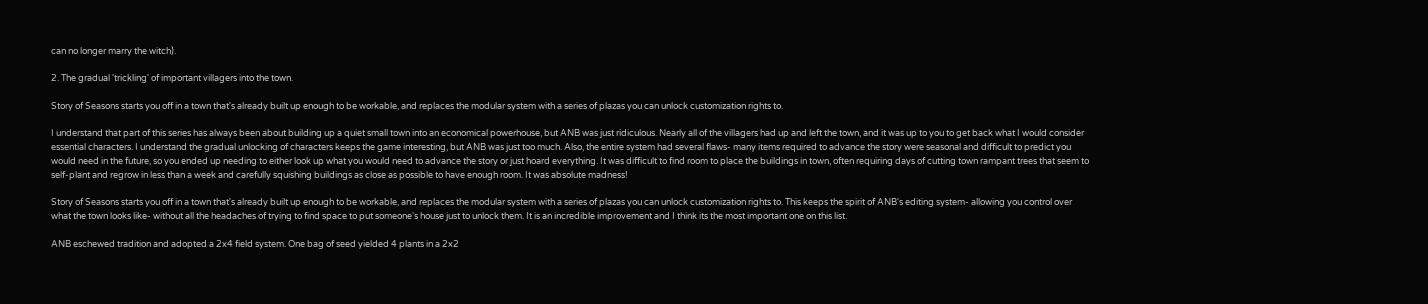can no longer marry the witch).

2. The gradual 'trickling' of important villagers into the town.

Story of Seasons starts you off in a town that's already built up enough to be workable, and replaces the modular system with a series of plazas you can unlock customization rights to.

I understand that part of this series has always been about building up a quiet small town into an economical powerhouse, but ANB was just ridiculous. Nearly all of the villagers had up and left the town, and it was up to you to get back what I would consider essential characters. I understand the gradual unlocking of characters keeps the game interesting, but ANB was just too much. Also, the entire system had several flaws- many items required to advance the story were seasonal and difficult to predict you would need in the future, so you ended up needing to either look up what you would need to advance the story or just hoard everything. It was difficult to find room to place the buildings in town, often requiring days of cutting town rampant trees that seem to self-plant and regrow in less than a week and carefully squishing buildings as close as possible to have enough room. It was absolute madness!

Story of Seasons starts you off in a town that's already built up enough to be workable, and replaces the modular system with a series of plazas you can unlock customization rights to. This keeps the spirit of ANB's editing system- allowing you control over what the town looks like- without all the headaches of trying to find space to put someone's house just to unlock them. It is an incredible improvement and I think its the most important one on this list.

ANB eschewed tradition and adopted a 2x4 field system. One bag of seed yielded 4 plants in a 2x2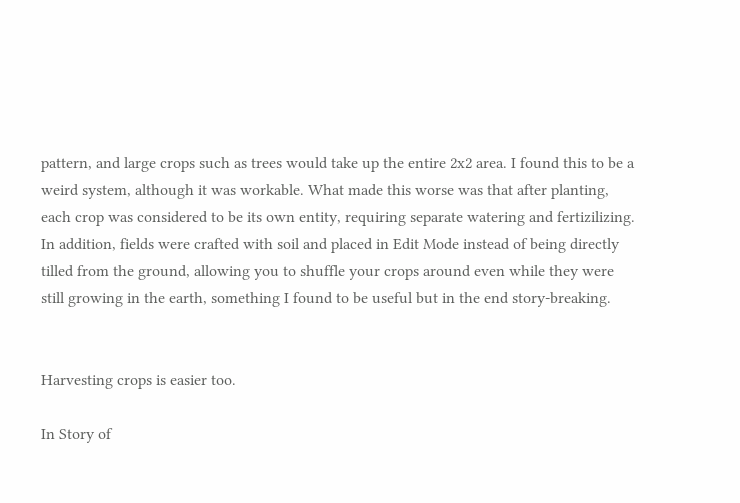pattern, and large crops such as trees would take up the entire 2x2 area. I found this to be a weird system, although it was workable. What made this worse was that after planting, each crop was considered to be its own entity, requiring separate watering and fertizilizing. In addition, fields were crafted with soil and placed in Edit Mode instead of being directly tilled from the ground, allowing you to shuffle your crops around even while they were still growing in the earth, something I found to be useful but in the end story-breaking.


Harvesting crops is easier too.

In Story of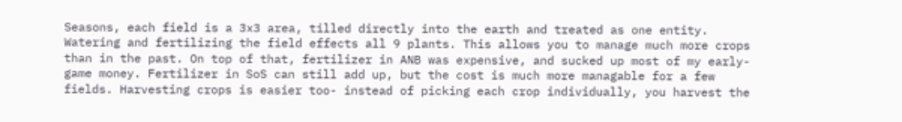Seasons, each field is a 3x3 area, tilled directly into the earth and treated as one entity. Watering and fertilizing the field effects all 9 plants. This allows you to manage much more crops than in the past. On top of that, fertilizer in ANB was expensive, and sucked up most of my early-game money. Fertilizer in SoS can still add up, but the cost is much more managable for a few fields. Harvesting crops is easier too- instead of picking each crop individually, you harvest the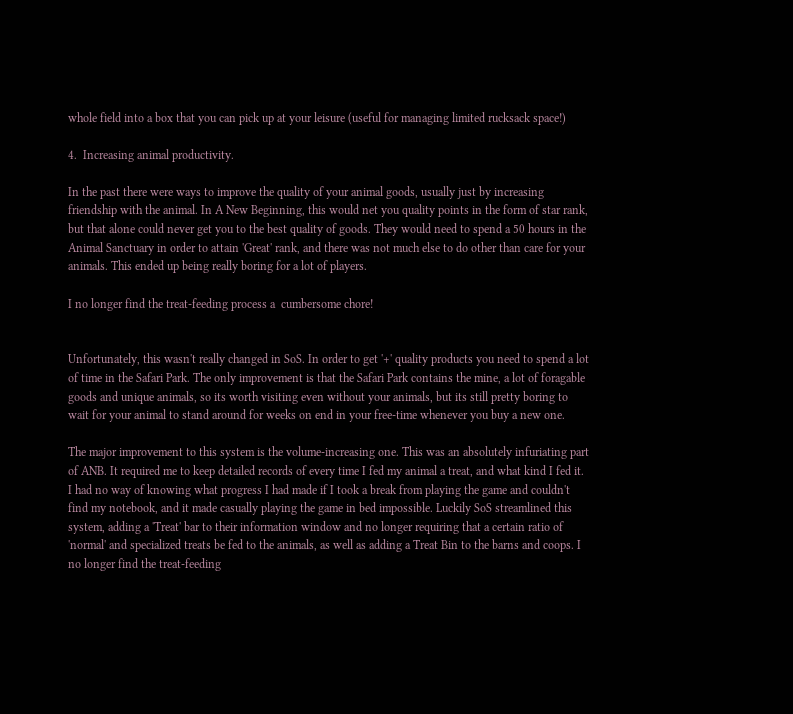whole field into a box that you can pick up at your leisure (useful for managing limited rucksack space!)

4.  Increasing animal productivity.

In the past there were ways to improve the quality of your animal goods, usually just by increasing friendship with the animal. In A New Beginning, this would net you quality points in the form of star rank, but that alone could never get you to the best quality of goods. They would need to spend a 50 hours in the Animal Sanctuary in order to attain 'Great' rank, and there was not much else to do other than care for your animals. This ended up being really boring for a lot of players.

I no longer find the treat-feeding process a  cumbersome chore!


Unfortunately, this wasn't really changed in SoS. In order to get '+' quality products you need to spend a lot of time in the Safari Park. The only improvement is that the Safari Park contains the mine, a lot of foragable goods and unique animals, so its worth visiting even without your animals, but its still pretty boring to wait for your animal to stand around for weeks on end in your free-time whenever you buy a new one.

The major improvement to this system is the volume-increasing one. This was an absolutely infuriating part of ANB. It required me to keep detailed records of every time I fed my animal a treat, and what kind I fed it. I had no way of knowing what progress I had made if I took a break from playing the game and couldn't find my notebook, and it made casually playing the game in bed impossible. Luckily SoS streamlined this system, adding a 'Treat' bar to their information window and no longer requiring that a certain ratio of 'normal' and specialized treats be fed to the animals, as well as adding a Treat Bin to the barns and coops. I no longer find the treat-feeding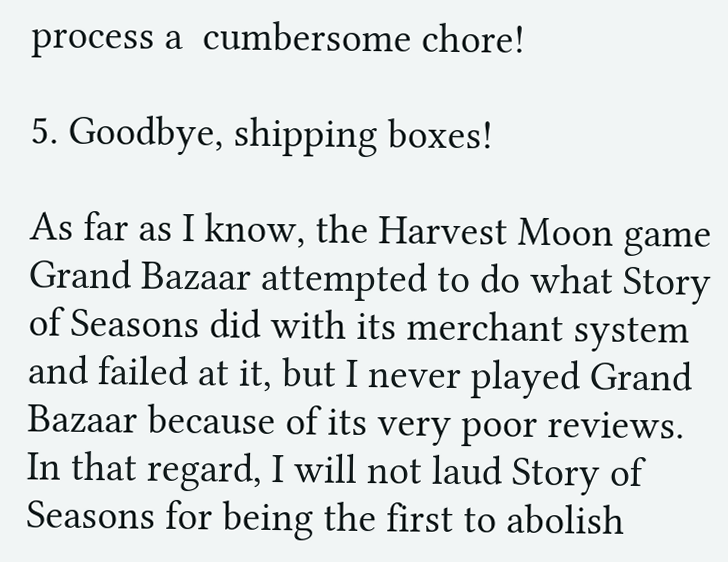process a  cumbersome chore!

5. Goodbye, shipping boxes!

As far as I know, the Harvest Moon game Grand Bazaar attempted to do what Story of Seasons did with its merchant system and failed at it, but I never played Grand Bazaar because of its very poor reviews. In that regard, I will not laud Story of Seasons for being the first to abolish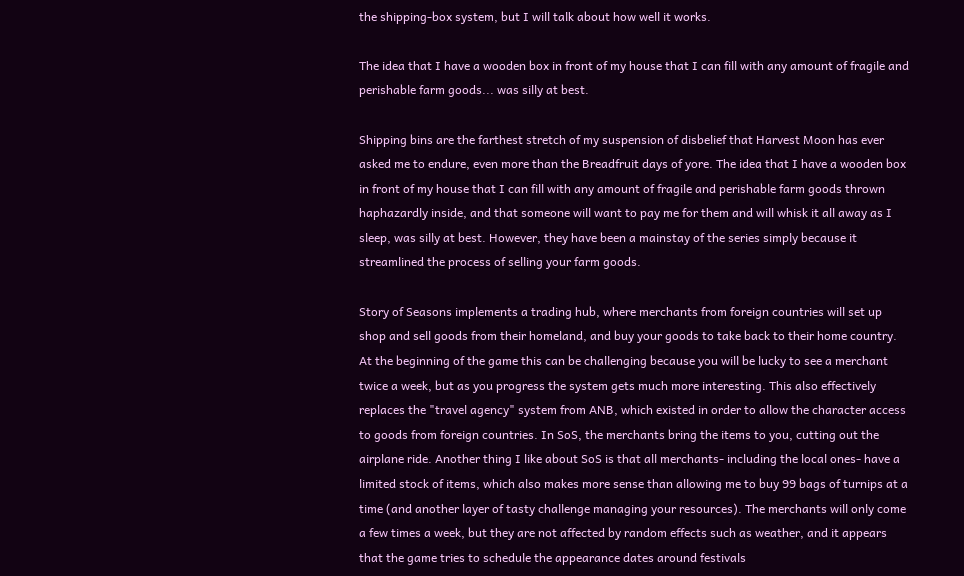the shipping-box system, but I will talk about how well it works.

The idea that I have a wooden box in front of my house that I can fill with any amount of fragile and perishable farm goods... was silly at best.

Shipping bins are the farthest stretch of my suspension of disbelief that Harvest Moon has ever asked me to endure, even more than the Breadfruit days of yore. The idea that I have a wooden box in front of my house that I can fill with any amount of fragile and perishable farm goods thrown haphazardly inside, and that someone will want to pay me for them and will whisk it all away as I sleep, was silly at best. However, they have been a mainstay of the series simply because it streamlined the process of selling your farm goods.

Story of Seasons implements a trading hub, where merchants from foreign countries will set up shop and sell goods from their homeland, and buy your goods to take back to their home country. At the beginning of the game this can be challenging because you will be lucky to see a merchant twice a week, but as you progress the system gets much more interesting. This also effectively replaces the "travel agency" system from ANB, which existed in order to allow the character access to goods from foreign countries. In SoS, the merchants bring the items to you, cutting out the airplane ride. Another thing I like about SoS is that all merchants- including the local ones- have a limited stock of items, which also makes more sense than allowing me to buy 99 bags of turnips at a time (and another layer of tasty challenge managing your resources). The merchants will only come a few times a week, but they are not affected by random effects such as weather, and it appears that the game tries to schedule the appearance dates around festivals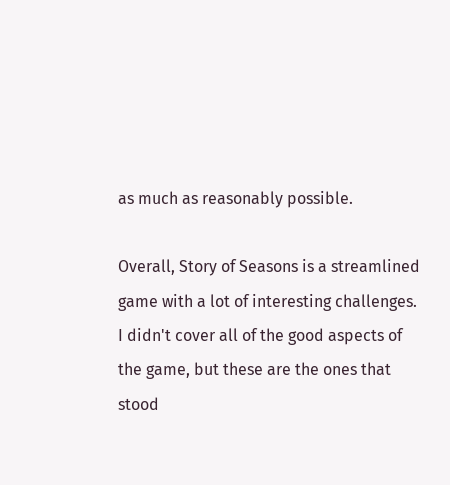as much as reasonably possible.

Overall, Story of Seasons is a streamlined game with a lot of interesting challenges. I didn't cover all of the good aspects of the game, but these are the ones that stood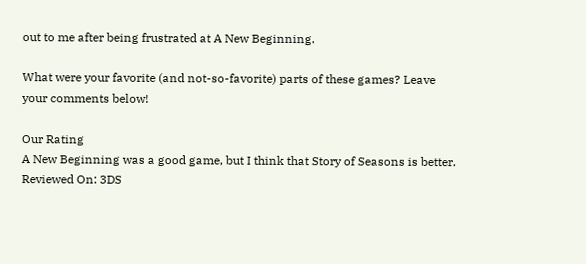out to me after being frustrated at A New Beginning.

What were your favorite (and not-so-favorite) parts of these games? Leave your comments below!

Our Rating
A New Beginning was a good game, but I think that Story of Seasons is better.
Reviewed On: 3DS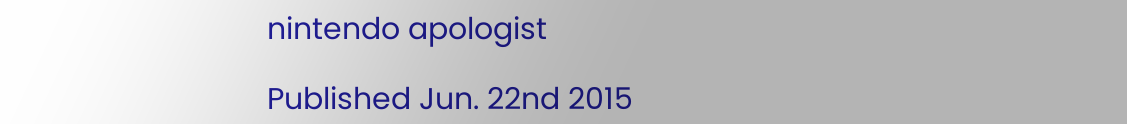nintendo apologist

Published Jun. 22nd 2015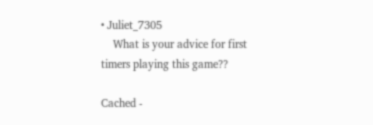• Juliet_7305
    What is your advice for first timers playing this game??

Cached -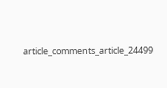article_comments_article_24499